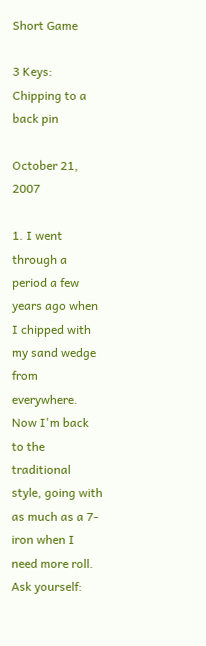Short Game

3 Keys: Chipping to a back pin

October 21, 2007

1. I went through a period a few years ago when I chipped with my sand wedge from everywhere. Now I'm back to the traditional style, going with as much as a 7-iron when I need more roll. Ask yourself: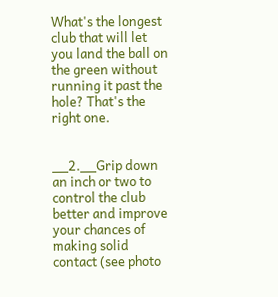What's the longest club that will let you land the ball on the green without running it past the hole? That's the right one.


__2.__Grip down an inch or two to control the club better and improve your chances of making solid contact (see photo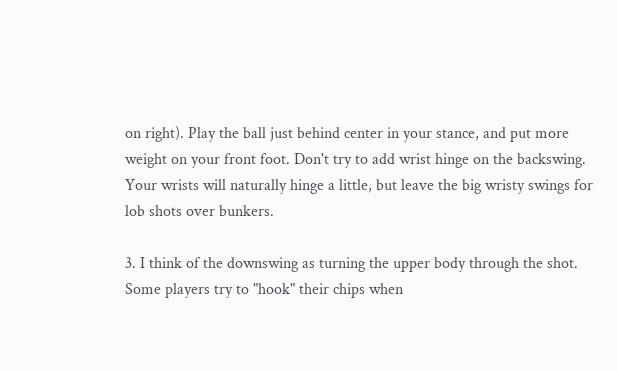on right). Play the ball just behind center in your stance, and put more weight on your front foot. Don't try to add wrist hinge on the backswing. Your wrists will naturally hinge a little, but leave the big wristy swings for lob shots over bunkers.

3. I think of the downswing as turning the upper body through the shot. Some players try to "hook" their chips when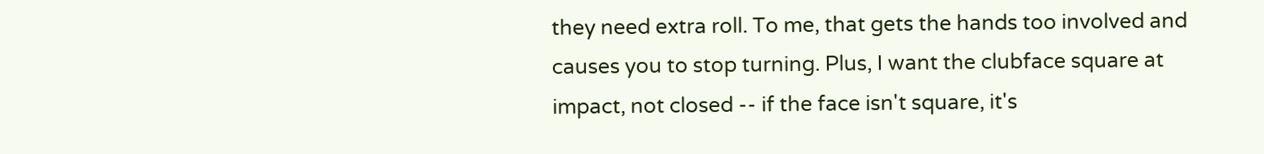they need extra roll. To me, that gets the hands too involved and causes you to stop turning. Plus, I want the clubface square at impact, not closed -- if the face isn't square, it's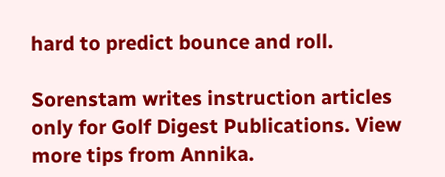hard to predict bounce and roll.

Sorenstam writes instruction articles only for Golf Digest Publications. View more tips from Annika.